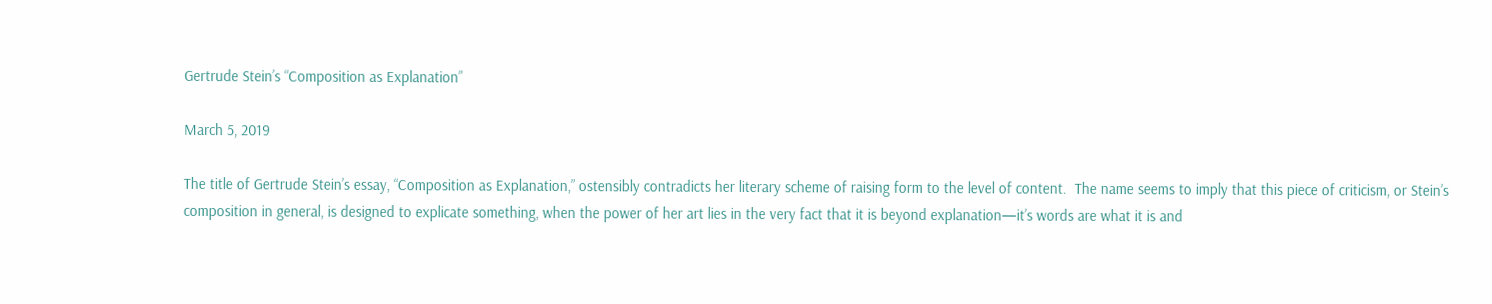Gertrude Stein’s “Composition as Explanation”

March 5, 2019

The title of Gertrude Stein’s essay, “Composition as Explanation,” ostensibly contradicts her literary scheme of raising form to the level of content.  The name seems to imply that this piece of criticism, or Stein’s composition in general, is designed to explicate something, when the power of her art lies in the very fact that it is beyond explanation—it’s words are what it is and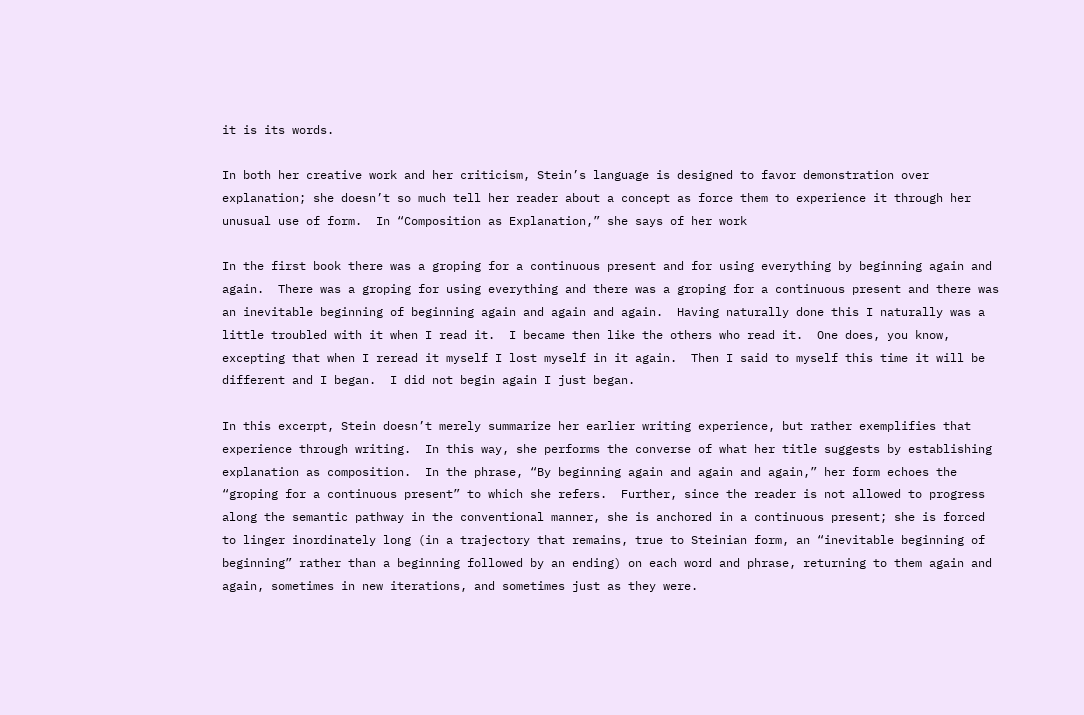it is its words.

In both her creative work and her criticism, Stein’s language is designed to favor demonstration over explanation; she doesn’t so much tell her reader about a concept as force them to experience it through her unusual use of form.  In “Composition as Explanation,” she says of her work

In the first book there was a groping for a continuous present and for using everything by beginning again and again.  There was a groping for using everything and there was a groping for a continuous present and there was an inevitable beginning of beginning again and again and again.  Having naturally done this I naturally was a little troubled with it when I read it.  I became then like the others who read it.  One does, you know, excepting that when I reread it myself I lost myself in it again.  Then I said to myself this time it will be different and I began.  I did not begin again I just began.

In this excerpt, Stein doesn’t merely summarize her earlier writing experience, but rather exemplifies that experience through writing.  In this way, she performs the converse of what her title suggests by establishing explanation as composition.  In the phrase, “By beginning again and again and again,” her form echoes the “groping for a continuous present” to which she refers.  Further, since the reader is not allowed to progress along the semantic pathway in the conventional manner, she is anchored in a continuous present; she is forced to linger inordinately long (in a trajectory that remains, true to Steinian form, an “inevitable beginning of beginning” rather than a beginning followed by an ending) on each word and phrase, returning to them again and again, sometimes in new iterations, and sometimes just as they were.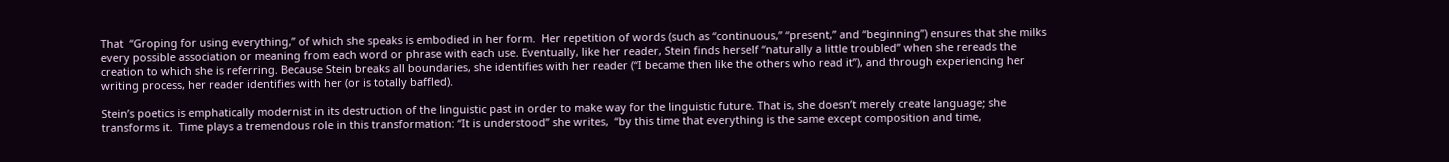That  “Groping for using everything,” of which she speaks is embodied in her form.  Her repetition of words (such as “continuous,” “present,” and “beginning”) ensures that she milks every possible association or meaning from each word or phrase with each use. Eventually, like her reader, Stein finds herself “naturally a little troubled” when she rereads the creation to which she is referring. Because Stein breaks all boundaries, she identifies with her reader (“I became then like the others who read it”), and through experiencing her writing process, her reader identifies with her (or is totally baffled).

Stein’s poetics is emphatically modernist in its destruction of the linguistic past in order to make way for the linguistic future. That is, she doesn’t merely create language; she transforms it.  Time plays a tremendous role in this transformation: “It is understood” she writes,  “by this time that everything is the same except composition and time,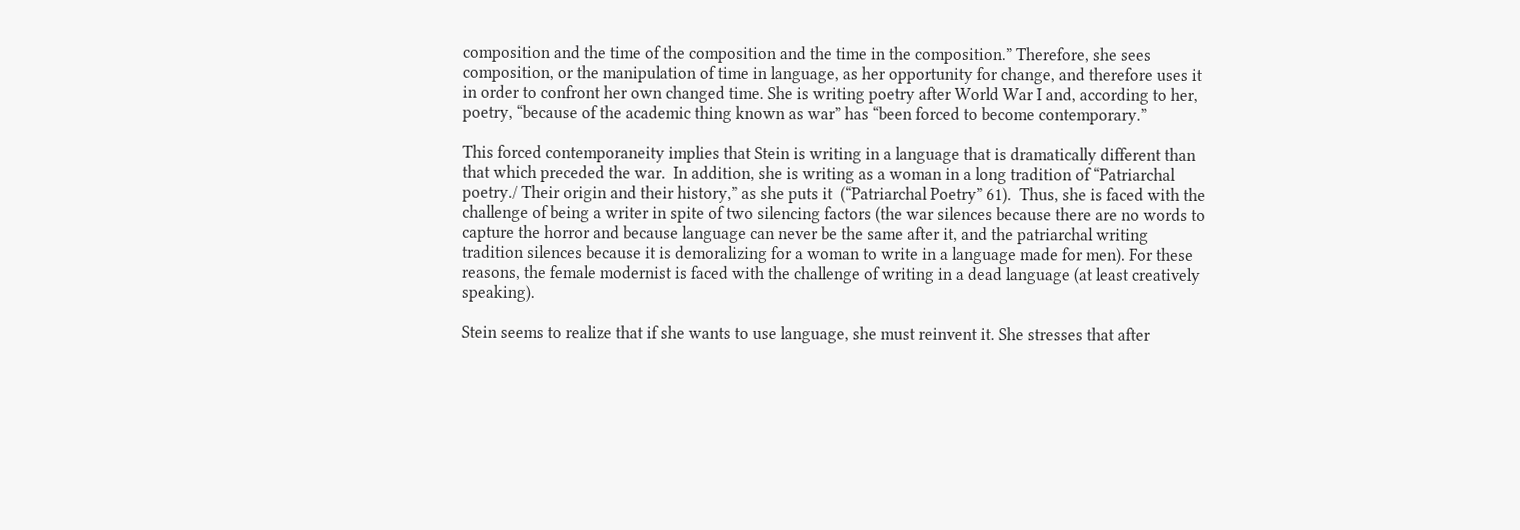composition and the time of the composition and the time in the composition.” Therefore, she sees composition, or the manipulation of time in language, as her opportunity for change, and therefore uses it in order to confront her own changed time. She is writing poetry after World War I and, according to her, poetry, “because of the academic thing known as war” has “been forced to become contemporary.”

This forced contemporaneity implies that Stein is writing in a language that is dramatically different than that which preceded the war.  In addition, she is writing as a woman in a long tradition of “Patriarchal poetry./ Their origin and their history,” as she puts it  (“Patriarchal Poetry” 61).  Thus, she is faced with the challenge of being a writer in spite of two silencing factors (the war silences because there are no words to capture the horror and because language can never be the same after it, and the patriarchal writing tradition silences because it is demoralizing for a woman to write in a language made for men). For these reasons, the female modernist is faced with the challenge of writing in a dead language (at least creatively speaking).

Stein seems to realize that if she wants to use language, she must reinvent it. She stresses that after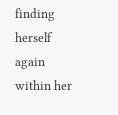finding herself again within her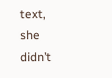text, she didn’t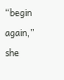“begin again,” she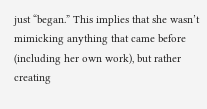just “began.” This implies that she wasn’t mimicking anything that came before (including her own work), but rather creating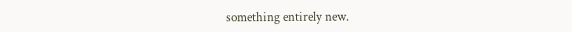something entirely new.